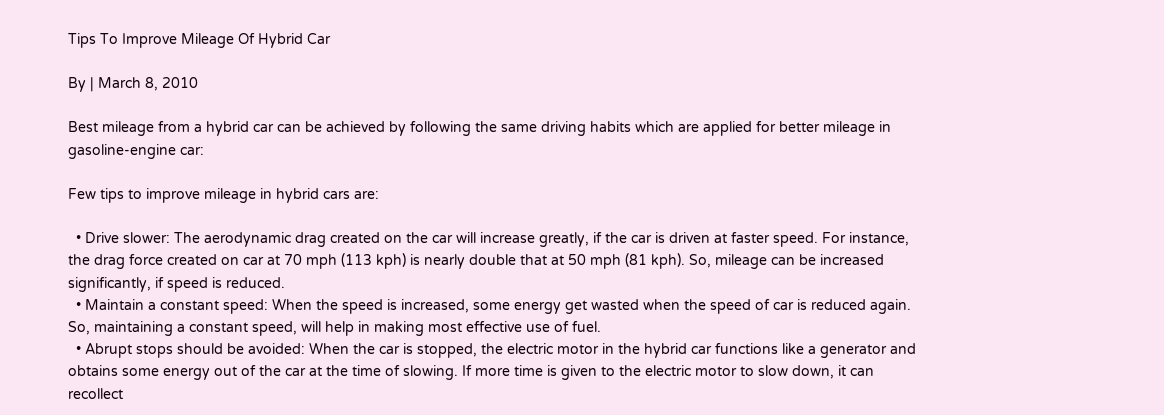Tips To Improve Mileage Of Hybrid Car

By | March 8, 2010

Best mileage from a hybrid car can be achieved by following the same driving habits which are applied for better mileage in gasoline-engine car:

Few tips to improve mileage in hybrid cars are:

  • Drive slower: The aerodynamic drag created on the car will increase greatly, if the car is driven at faster speed. For instance, the drag force created on car at 70 mph (113 kph) is nearly double that at 50 mph (81 kph). So, mileage can be increased significantly, if speed is reduced.
  • Maintain a constant speed: When the speed is increased, some energy get wasted when the speed of car is reduced again. So, maintaining a constant speed, will help in making most effective use of fuel.
  • Abrupt stops should be avoided: When the car is stopped, the electric motor in the hybrid car functions like a generator and obtains some energy out of the car at the time of slowing. If more time is given to the electric motor to slow down, it can recollect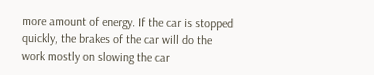more amount of energy. If the car is stopped quickly, the brakes of the car will do the work mostly on slowing the car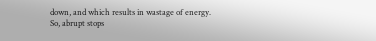down, and which results in wastage of energy. So, abrupt stops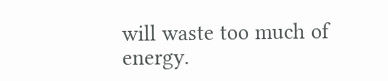will waste too much of energy.